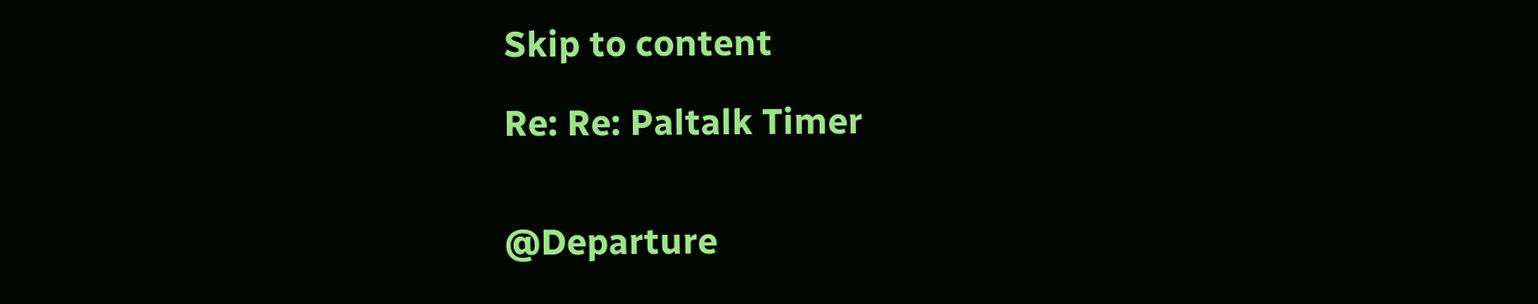Skip to content

Re: Re: Paltalk Timer


@Departure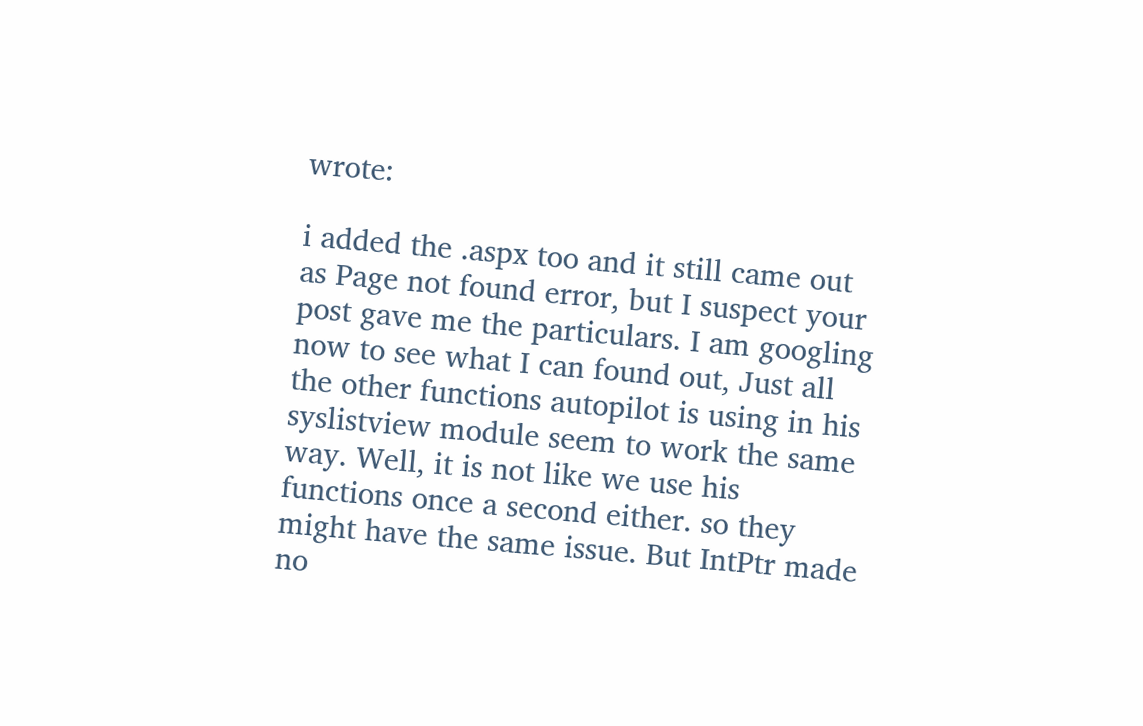wrote:

i added the .aspx too and it still came out as Page not found error, but I suspect your post gave me the particulars. I am googling now to see what I can found out, Just all the other functions autopilot is using in his syslistview module seem to work the same way. Well, it is not like we use his functions once a second either. so they might have the same issue. But IntPtr made no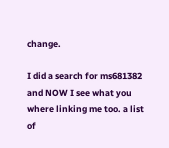change.

I did a search for ms681382 and NOW I see what you where linking me too. a list of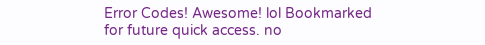Error Codes! Awesome! lol Bookmarked for future quick access. no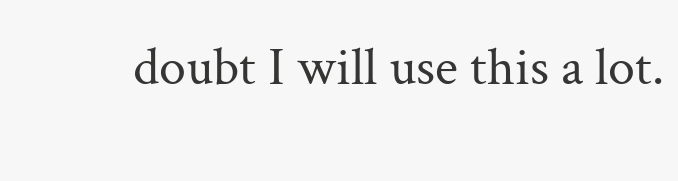doubt I will use this a lot.